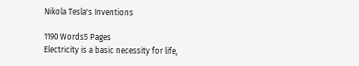Nikola Tesla's Inventions

1190 Words5 Pages
Electricity is a basic necessity for life,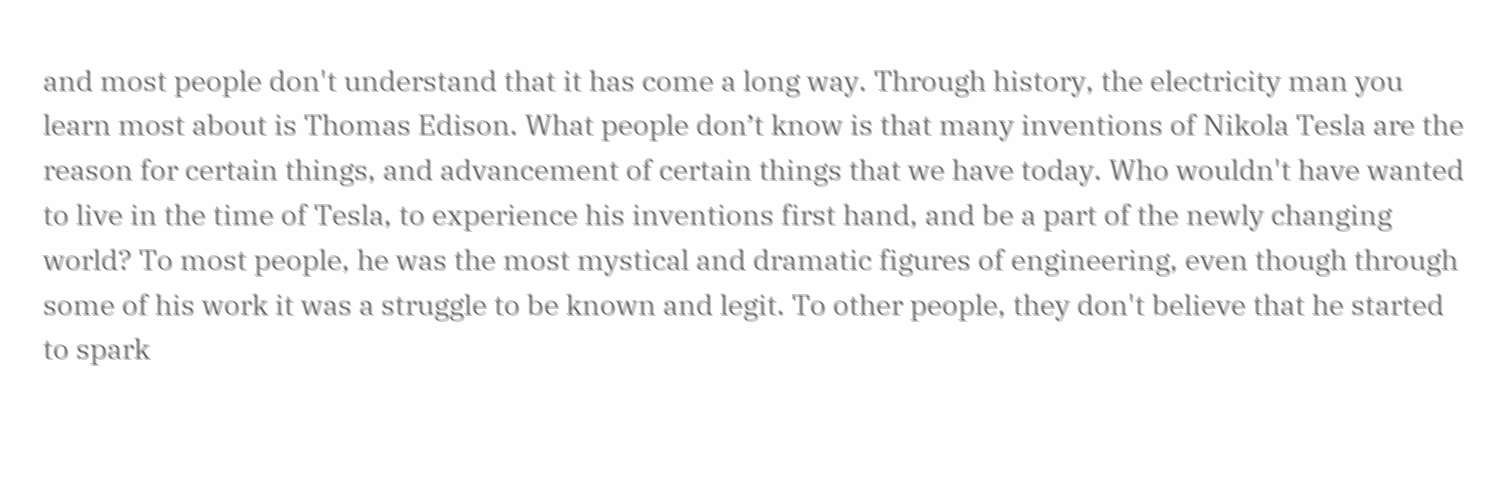and most people don't understand that it has come a long way. Through history, the electricity man you learn most about is Thomas Edison. What people don’t know is that many inventions of Nikola Tesla are the reason for certain things, and advancement of certain things that we have today. Who wouldn't have wanted to live in the time of Tesla, to experience his inventions first hand, and be a part of the newly changing world? To most people, he was the most mystical and dramatic figures of engineering, even though through some of his work it was a struggle to be known and legit. To other people, they don't believe that he started to spark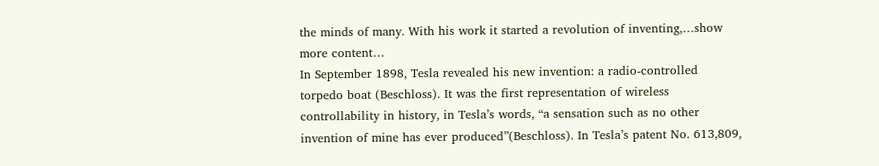the minds of many. With his work it started a revolution of inventing,…show more content…
In September 1898, Tesla revealed his new invention: a radio-controlled torpedo boat (Beschloss). It was the first representation of wireless controllability in history, in Tesla’s words, “a sensation such as no other invention of mine has ever produced”(Beschloss). In Tesla’s patent No. 613,809,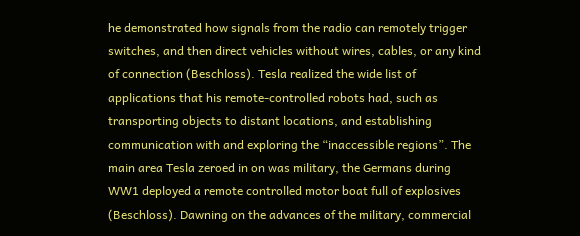he demonstrated how signals from the radio can remotely trigger switches, and then direct vehicles without wires, cables, or any kind of connection (Beschloss). Tesla realized the wide list of applications that his remote-controlled robots had, such as transporting objects to distant locations, and establishing communication with and exploring the “inaccessible regions”. The main area Tesla zeroed in on was military, the Germans during WW1 deployed a remote controlled motor boat full of explosives (Beschloss). Dawning on the advances of the military, commercial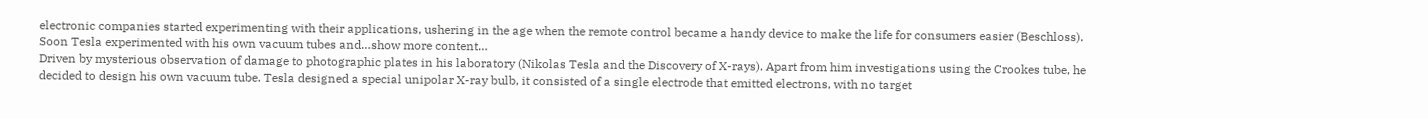electronic companies started experimenting with their applications, ushering in the age when the remote control became a handy device to make the life for consumers easier (Beschloss). Soon Tesla experimented with his own vacuum tubes and…show more content…
Driven by mysterious observation of damage to photographic plates in his laboratory (Nikolas Tesla and the Discovery of X-rays). Apart from him investigations using the Crookes tube, he decided to design his own vacuum tube. Tesla designed a special unipolar X-ray bulb, it consisted of a single electrode that emitted electrons, with no target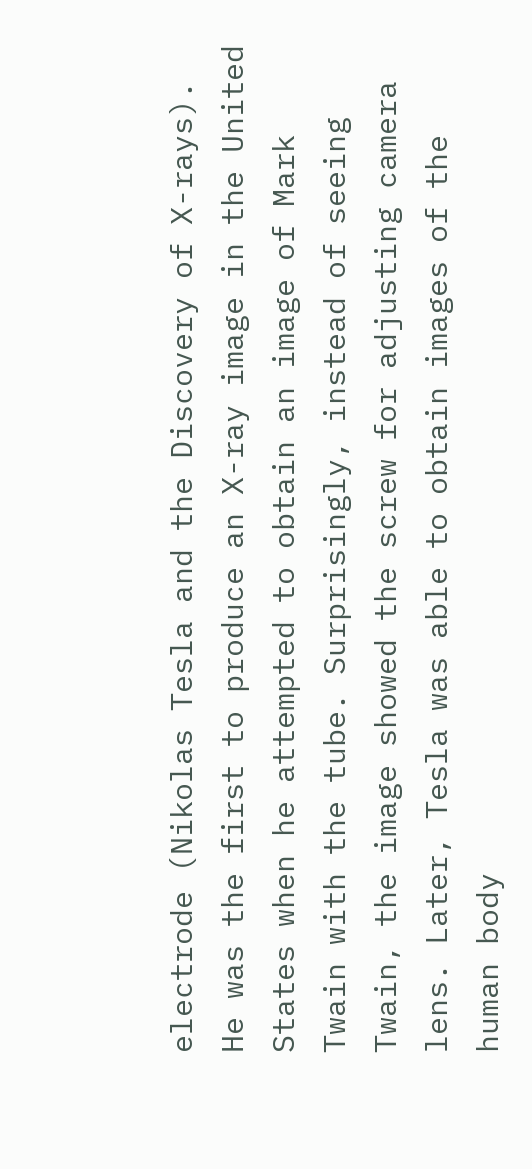electrode (Nikolas Tesla and the Discovery of X-rays). He was the first to produce an X-ray image in the United States when he attempted to obtain an image of Mark Twain with the tube. Surprisingly, instead of seeing Twain, the image showed the screw for adjusting camera lens. Later, Tesla was able to obtain images of the human body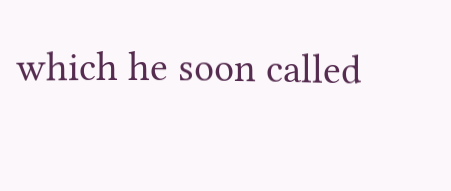which he soon called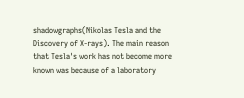shadowgraphs(Nikolas Tesla and the Discovery of X-rays). The main reason that Tesla's work has not become more known was because of a laboratory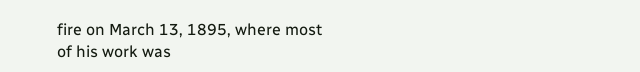fire on March 13, 1895, where most of his work was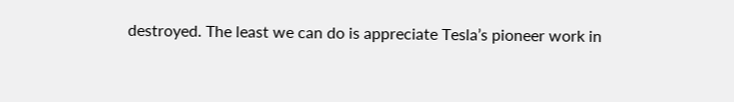destroyed. The least we can do is appreciate Tesla’s pioneer work in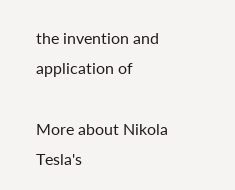the invention and application of

More about Nikola Tesla's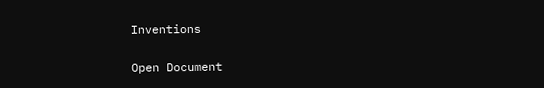Inventions

Open Document